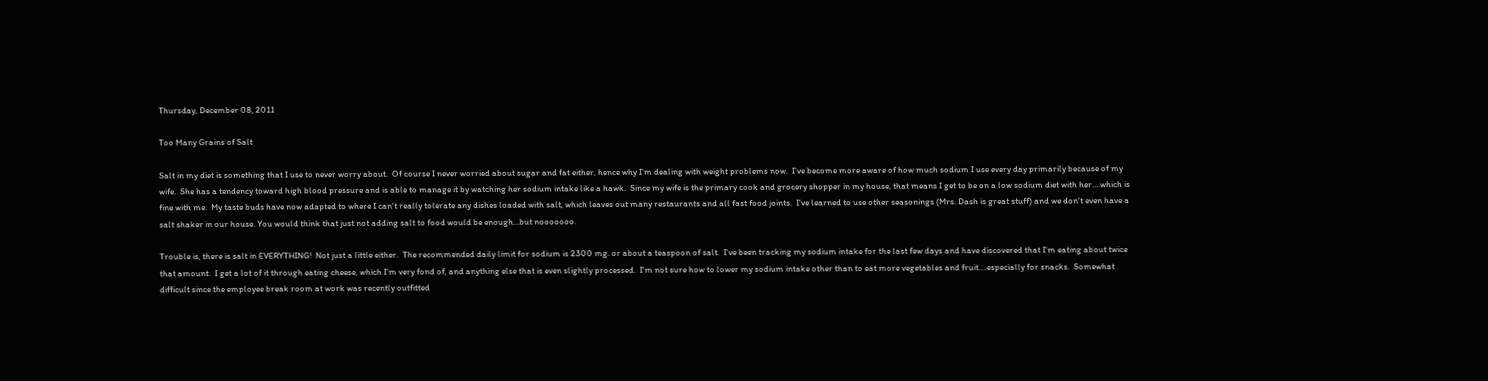Thursday, December 08, 2011

Too Many Grains of Salt

Salt in my diet is something that I use to never worry about.  Of course I never worried about sugar and fat either, hence why I'm dealing with weight problems now.  I've become more aware of how much sodium I use every day primarily because of my wife.  She has a tendency toward high blood pressure and is able to manage it by watching her sodium intake like a hawk.  Since my wife is the primary cook and grocery shopper in my house, that means I get to be on a low sodium diet with her....which is fine with me.  My taste buds have now adapted to where I can't really tolerate any dishes loaded with salt, which leaves out many restaurants and all fast food joints.  I've learned to use other seasonings (Mrs. Dash is great stuff) and we don't even have a salt shaker in our house. You would think that just not adding salt to food would be enough...but nooooooo.

Trouble is, there is salt in EVERYTHING!  Not just a little either.  The recommended daily limit for sodium is 2300 mg. or about a teaspoon of salt.  I've been tracking my sodium intake for the last few days and have discovered that I'm eating about twice that amount.  I get a lot of it through eating cheese, which I'm very fond of, and anything else that is even slightly processed.  I'm not sure how to lower my sodium intake other than to eat more vegetables and fruit....especially for snacks.  Somewhat difficult since the employee break room at work was recently outfitted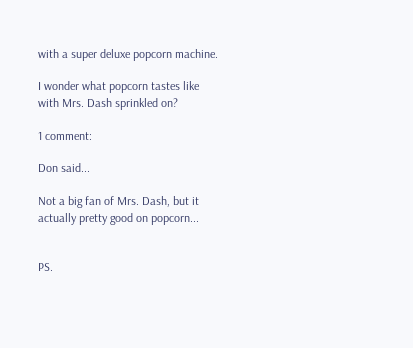with a super deluxe popcorn machine.

I wonder what popcorn tastes like with Mrs. Dash sprinkled on?

1 comment:

Don said...

Not a big fan of Mrs. Dash, but it actually pretty good on popcorn...


PS.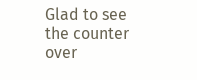Glad to see the counter over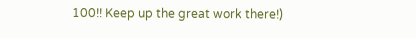100!! Keep up the great work there!)